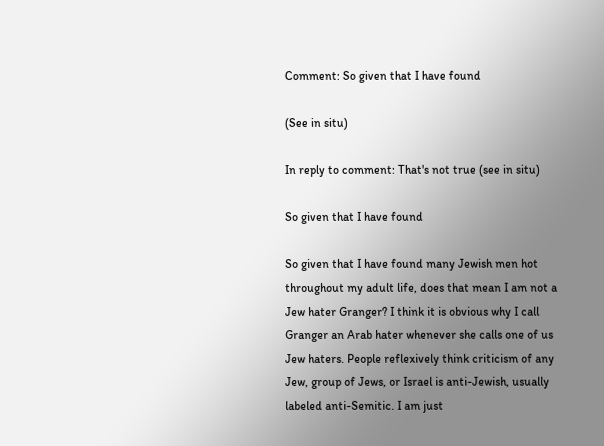Comment: So given that I have found

(See in situ)

In reply to comment: That's not true (see in situ)

So given that I have found

So given that I have found many Jewish men hot throughout my adult life, does that mean I am not a Jew hater Granger? I think it is obvious why I call Granger an Arab hater whenever she calls one of us Jew haters. People reflexively think criticism of any Jew, group of Jews, or Israel is anti-Jewish, usually labeled anti-Semitic. I am just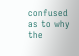confused as to why the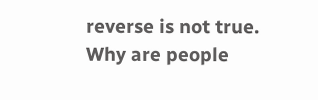reverse is not true. Why are people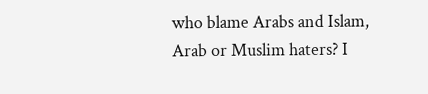who blame Arabs and Islam, Arab or Muslim haters? I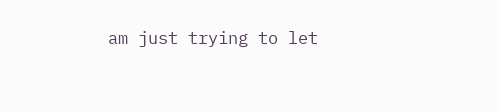am just trying to let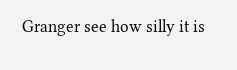Granger see how silly it is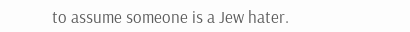to assume someone is a Jew hater.